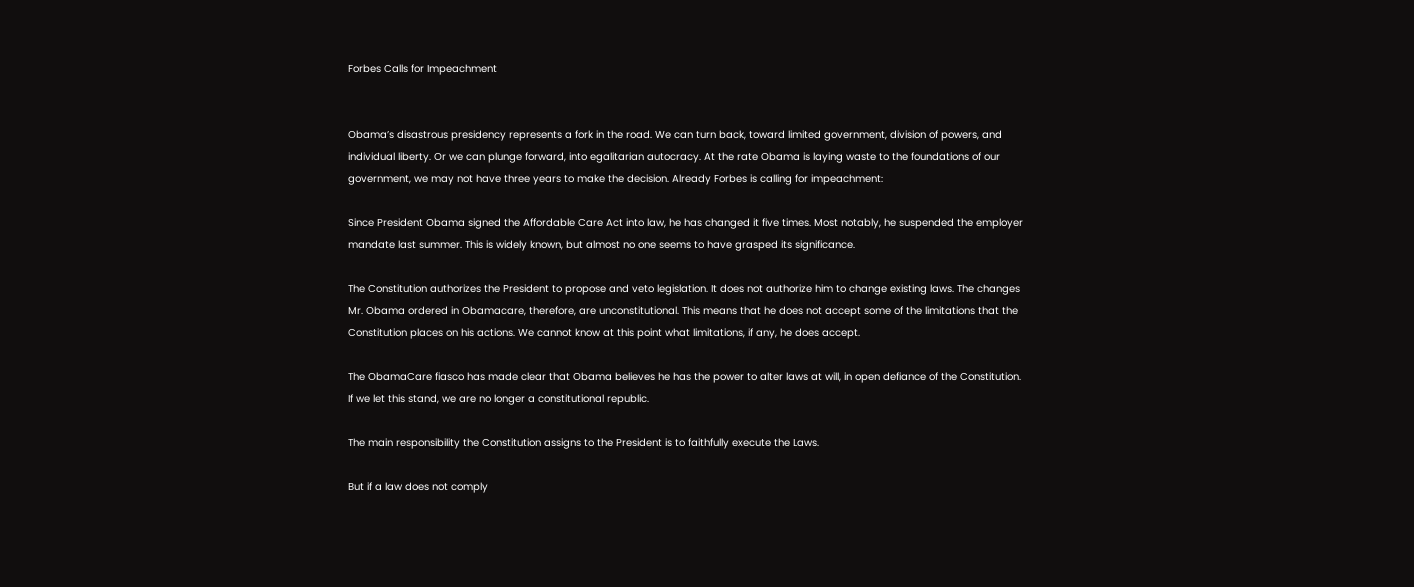Forbes Calls for Impeachment


Obama’s disastrous presidency represents a fork in the road. We can turn back, toward limited government, division of powers, and individual liberty. Or we can plunge forward, into egalitarian autocracy. At the rate Obama is laying waste to the foundations of our government, we may not have three years to make the decision. Already Forbes is calling for impeachment:

Since President Obama signed the Affordable Care Act into law, he has changed it five times. Most notably, he suspended the employer mandate last summer. This is widely known, but almost no one seems to have grasped its significance.

The Constitution authorizes the President to propose and veto legislation. It does not authorize him to change existing laws. The changes Mr. Obama ordered in Obamacare, therefore, are unconstitutional. This means that he does not accept some of the limitations that the Constitution places on his actions. We cannot know at this point what limitations, if any, he does accept.

The ObamaCare fiasco has made clear that Obama believes he has the power to alter laws at will, in open defiance of the Constitution. If we let this stand, we are no longer a constitutional republic.

The main responsibility the Constitution assigns to the President is to faithfully execute the Laws.

But if a law does not comply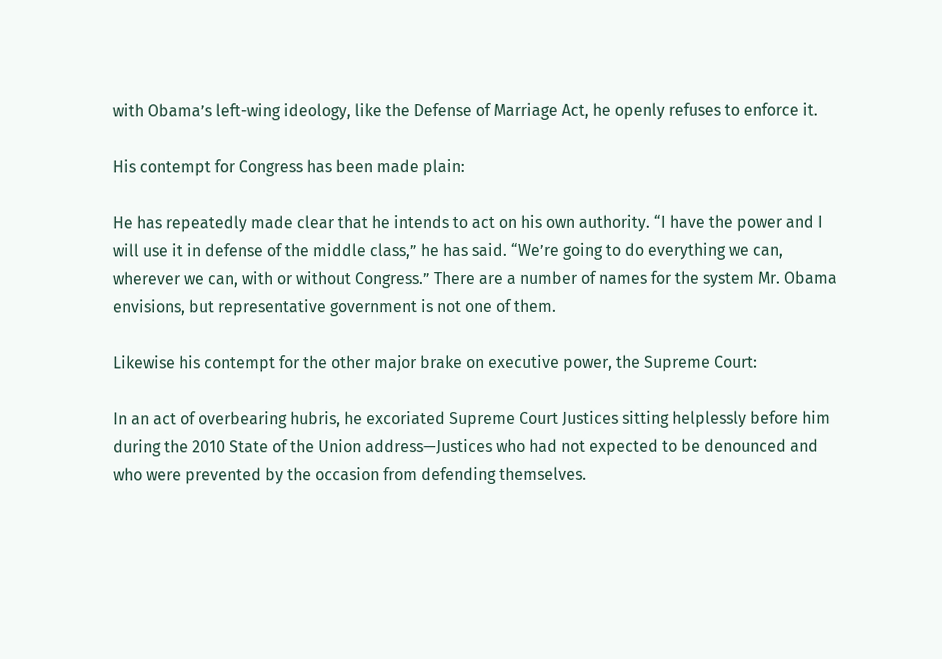with Obama’s left-wing ideology, like the Defense of Marriage Act, he openly refuses to enforce it.

His contempt for Congress has been made plain:

He has repeatedly made clear that he intends to act on his own authority. “I have the power and I will use it in defense of the middle class,” he has said. “We’re going to do everything we can, wherever we can, with or without Congress.” There are a number of names for the system Mr. Obama envisions, but representative government is not one of them.

Likewise his contempt for the other major brake on executive power, the Supreme Court:

In an act of overbearing hubris, he excoriated Supreme Court Justices sitting helplessly before him during the 2010 State of the Union address—Justices who had not expected to be denounced and who were prevented by the occasion from defending themselves.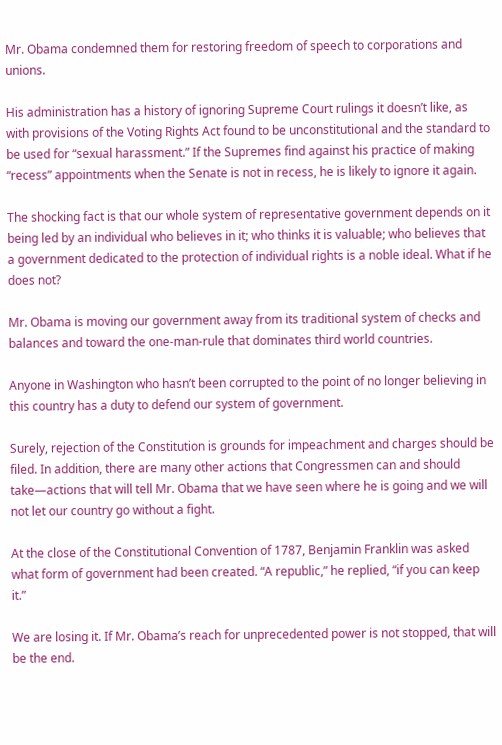Mr. Obama condemned them for restoring freedom of speech to corporations and unions.

His administration has a history of ignoring Supreme Court rulings it doesn’t like, as with provisions of the Voting Rights Act found to be unconstitutional and the standard to be used for “sexual harassment.” If the Supremes find against his practice of making “recess” appointments when the Senate is not in recess, he is likely to ignore it again.

The shocking fact is that our whole system of representative government depends on it being led by an individual who believes in it; who thinks it is valuable; who believes that a government dedicated to the protection of individual rights is a noble ideal. What if he does not?

Mr. Obama is moving our government away from its traditional system of checks and balances and toward the one-man-rule that dominates third world countries.

Anyone in Washington who hasn’t been corrupted to the point of no longer believing in this country has a duty to defend our system of government.

Surely, rejection of the Constitution is grounds for impeachment and charges should be filed. In addition, there are many other actions that Congressmen can and should take—actions that will tell Mr. Obama that we have seen where he is going and we will not let our country go without a fight.

At the close of the Constitutional Convention of 1787, Benjamin Franklin was asked what form of government had been created. “A republic,” he replied, “if you can keep it.”

We are losing it. If Mr. Obama’s reach for unprecedented power is not stopped, that will be the end.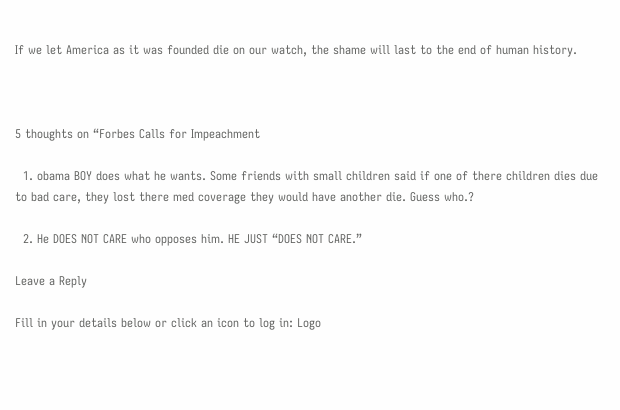If we let America as it was founded die on our watch, the shame will last to the end of human history.



5 thoughts on “Forbes Calls for Impeachment

  1. obama BOY does what he wants. Some friends with small children said if one of there children dies due to bad care, they lost there med coverage they would have another die. Guess who.?

  2. He DOES NOT CARE who opposes him. HE JUST “DOES NOT CARE.”

Leave a Reply

Fill in your details below or click an icon to log in: Logo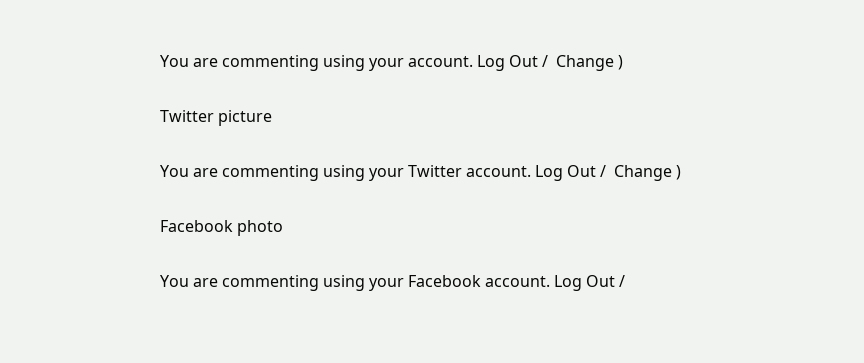You are commenting using your account. Log Out /  Change )

Twitter picture

You are commenting using your Twitter account. Log Out /  Change )

Facebook photo

You are commenting using your Facebook account. Log Out /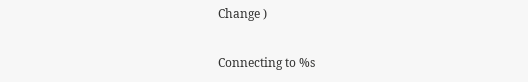Change )

Connecting to %s